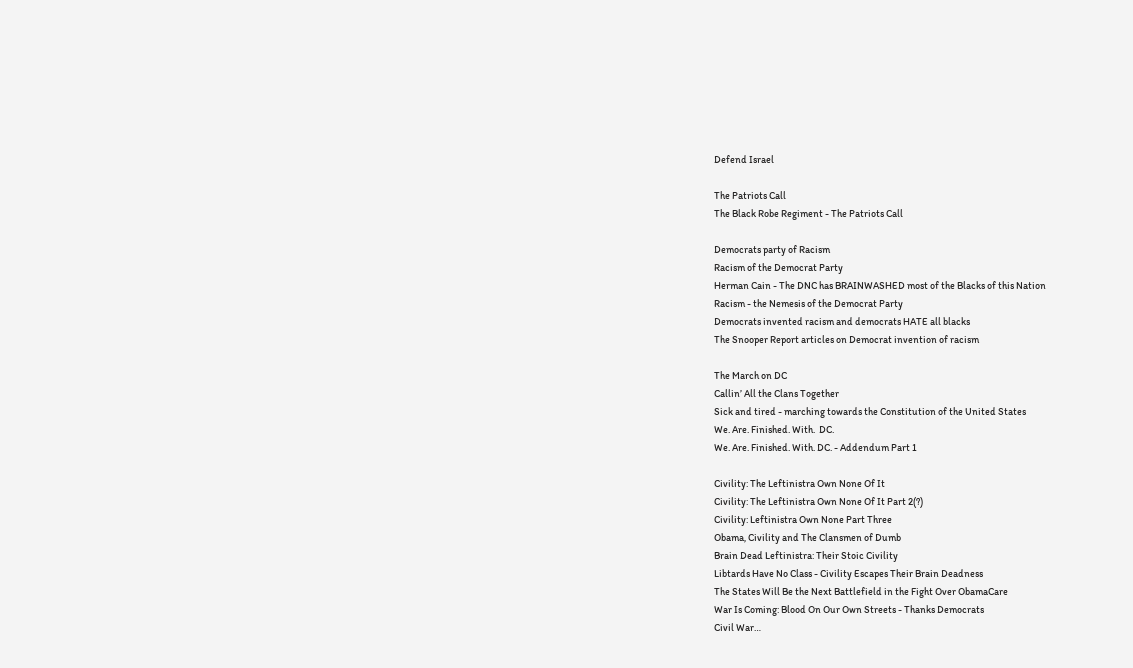Defend Israel

The Patriots Call
The Black Robe Regiment - The Patriots Call

Democrats party of Racism
Racism of the Democrat Party
Herman Cain - The DNC has BRAINWASHED most of the Blacks of this Nation
Racism - the Nemesis of the Democrat Party
Democrats invented racism and democrats HATE all blacks
The Snooper Report articles on Democrat invention of racism

The March on DC
Callin’ All the Clans Together
Sick and tired - marching towards the Constitution of the United States
We. Are. Finished. With.  DC.
We. Are. Finished. With. DC. - Addendum Part 1

Civility: The Leftinistra Own None Of It
Civility: The Leftinistra Own None Of It Part 2(?)
Civility: Leftinistra Own None Part Three
Obama, Civility and The Clansmen of Dumb
Brain Dead Leftinistra: Their Stoic Civility
Libtards Have No Class - Civility Escapes Their Brain Deadness
The States Will Be the Next Battlefield in the Fight Over ObamaCare
War Is Coming: Blood On Our Own Streets - Thanks Democrats
Civil War…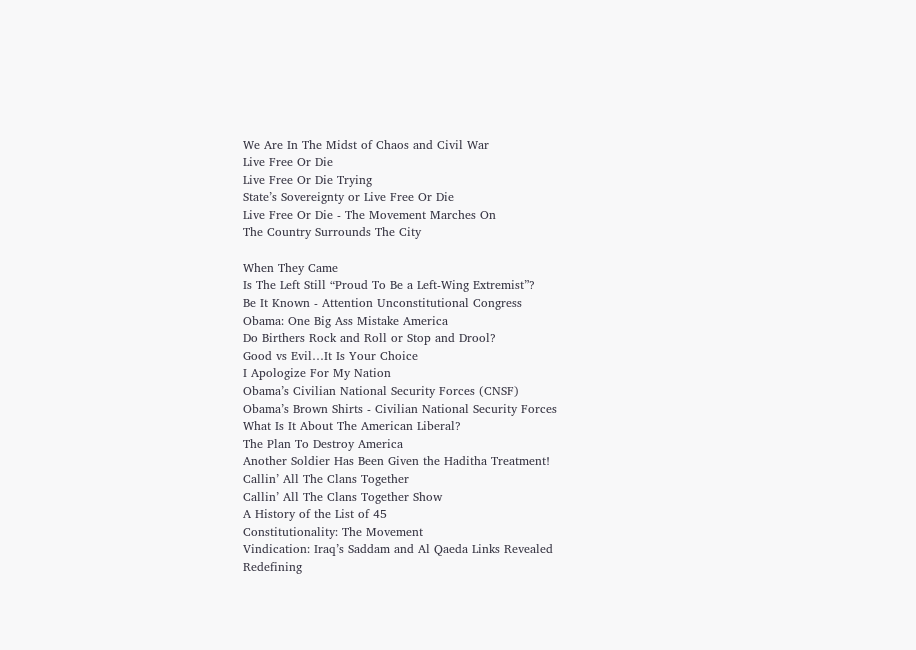We Are In The Midst of Chaos and Civil War
Live Free Or Die
Live Free Or Die Trying
State’s Sovereignty or Live Free Or Die
Live Free Or Die - The Movement Marches On
The Country Surrounds The City

When They Came
Is The Left Still “Proud To Be a Left-Wing Extremist”?
Be It Known - Attention Unconstitutional Congress
Obama: One Big Ass Mistake America
Do Birthers Rock and Roll or Stop and Drool?
Good vs Evil…It Is Your Choice
I Apologize For My Nation
Obama’s Civilian National Security Forces (CNSF)
Obama’s Brown Shirts - Civilian National Security Forces
What Is It About The American Liberal?
The Plan To Destroy America
Another Soldier Has Been Given the Haditha Treatment!
Callin’ All The Clans Together
Callin’ All The Clans Together Show
A History of the List of 45
Constitutionality: The Movement
Vindication: Iraq’s Saddam and Al Qaeda Links Revealed
Redefining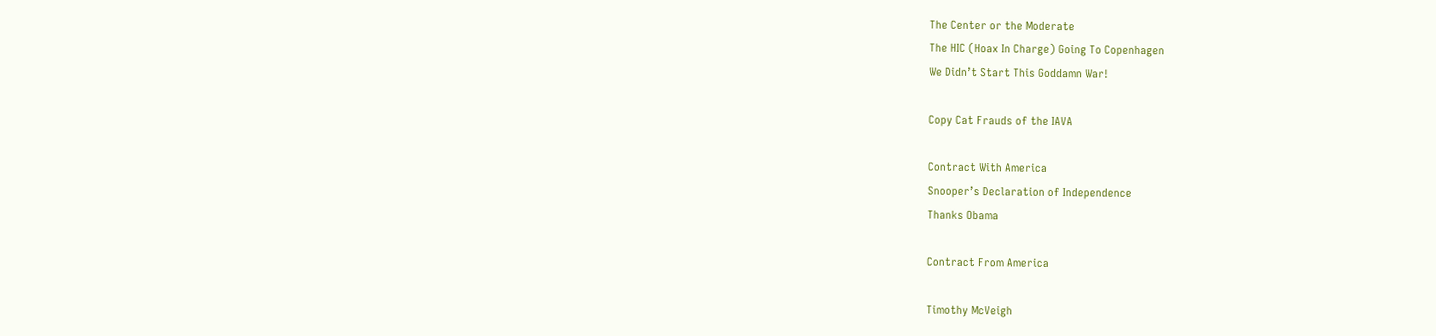The Center or the Moderate
The HIC (Hoax In Charge) Going To Copenhagen
We Didn’t Start This Goddamn War!

Copy Cat Frauds of the IAVA

Contract With America
Snooper’s Declaration of Independence
Thanks Obama

Contract From America

Timothy McVeigh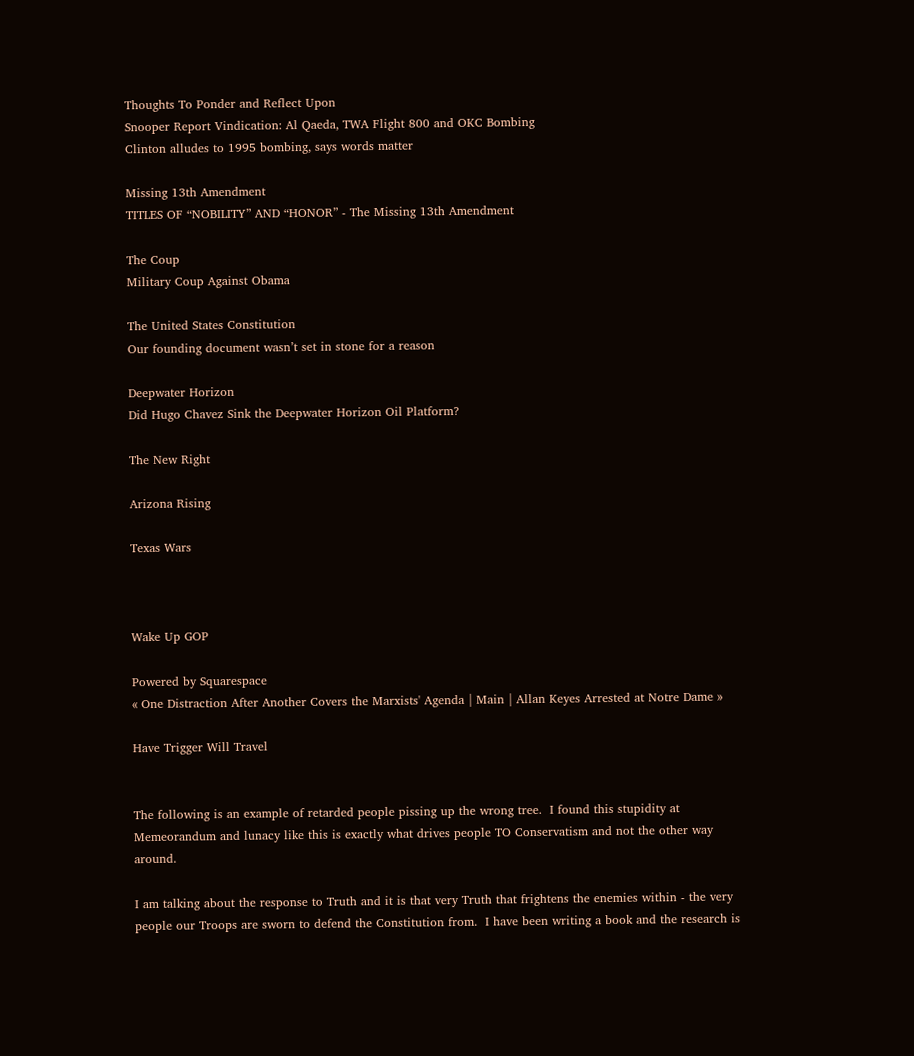Thoughts To Ponder and Reflect Upon
Snooper Report Vindication: Al Qaeda, TWA Flight 800 and OKC Bombing
Clinton alludes to 1995 bombing, says words matter

Missing 13th Amendment
TITLES OF “NOBILITY” AND “HONOR” - The Missing 13th Amendment

The Coup
Military Coup Against Obama

The United States Constitution
Our founding document wasn’t set in stone for a reason

Deepwater Horizon
Did Hugo Chavez Sink the Deepwater Horizon Oil Platform?

The New Right

Arizona Rising

Texas Wars



Wake Up GOP

Powered by Squarespace
« One Distraction After Another Covers the Marxists' Agenda | Main | Allan Keyes Arrested at Notre Dame »

Have Trigger Will Travel


The following is an example of retarded people pissing up the wrong tree.  I found this stupidity at Memeorandum and lunacy like this is exactly what drives people TO Conservatism and not the other way around.

I am talking about the response to Truth and it is that very Truth that frightens the enemies within - the very people our Troops are sworn to defend the Constitution from.  I have been writing a book and the research is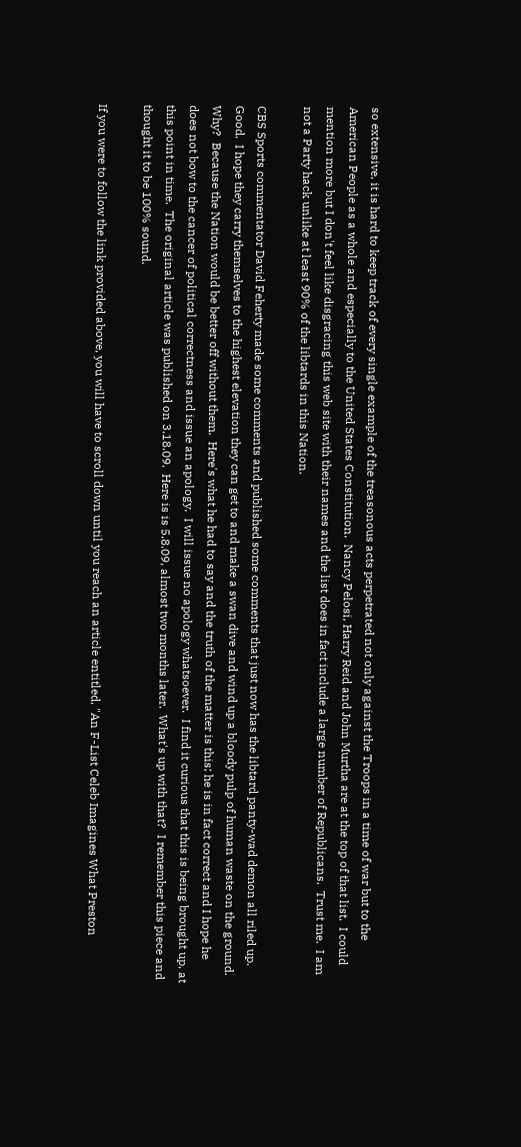so extensive, it is hard to keep track of every single example of the treasonous acts perpetrated not only against the Troops in a time of war but to the American People as a whole and especially to the United States Constitution.  Nancy Pelosi, Harry Reid and John Murtha are at the top of that list.  I could mention more but I don't feel like disgracing this web site with their names and the list does in fact include a large number of Republicans.  Trust me.  I am not a Party hack unlike at least 90% of the libtards in this Nation.

CBS Sports commentator David Feherty made some comments and published some comments that just now has the libtard panty-wad demon all riled up.  Good.  I hope they carry themselves to the highest elevation they can get to and make a swan dive and wind up a bloody pulp of human waste on the ground.  Why?  Because the Nation would be better off without them.  Here's what he had to say and the truth of the matter is this; he is in fact correct and I hope he does not bow to the cancer of political correctness and issue an apology.  I will issue no apology whatsoever.  I find it curious that this is being brought up, at this point in time.  The original article was published on 3.18.09.  Here is is 5.8.09, almost two months later.  What's up with that?  I remember this piece and thought it to be 100% sound.

If you were to follow the link provided above, you will have to scroll down until you reach an article entitled, "An F-List Celeb Imagines What Preston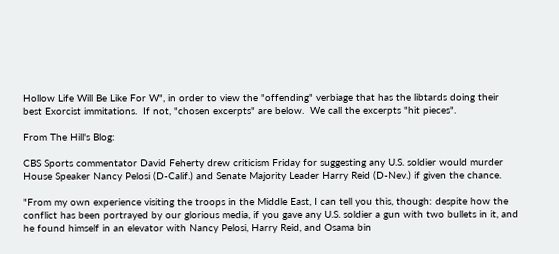Hollow Life Will Be Like For W", in order to view the "offending" verbiage that has the libtards doing their best Exorcist immitations.  If not, "chosen excerpts" are below.  We call the excerpts "hit pieces".

From The Hill's Blog:

CBS Sports commentator David Feherty drew criticism Friday for suggesting any U.S. soldier would murder House Speaker Nancy Pelosi (D-Calif.) and Senate Majority Leader Harry Reid (D-Nev.) if given the chance.

"From my own experience visiting the troops in the Middle East, I can tell you this, though: despite how the conflict has been portrayed by our glorious media, if you gave any U.S. soldier a gun with two bullets in it, and he found himself in an elevator with Nancy Pelosi, Harry Reid, and Osama bin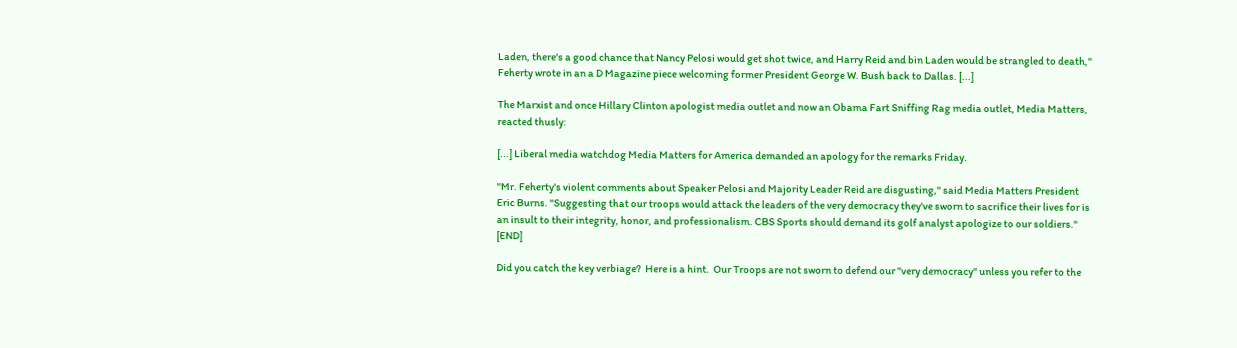Laden, there's a good chance that Nancy Pelosi would get shot twice, and Harry Reid and bin Laden would be strangled to death," Feherty wrote in an a D Magazine piece welcoming former President George W. Bush back to Dallas. [...]

The Marxist and once Hillary Clinton apologist media outlet and now an Obama Fart Sniffing Rag media outlet, Media Matters, reacted thusly:

[...] Liberal media watchdog Media Matters for America demanded an apology for the remarks Friday.

"Mr. Feherty's violent comments about Speaker Pelosi and Majority Leader Reid are disgusting," said Media Matters President Eric Burns. "Suggesting that our troops would attack the leaders of the very democracy they've sworn to sacrifice their lives for is an insult to their integrity, honor, and professionalism. CBS Sports should demand its golf analyst apologize to our soldiers." [END]

Did you catch the key verbiage?  Here is a hint.  Our Troops are not sworn to defend our "very democracy" unless you refer to the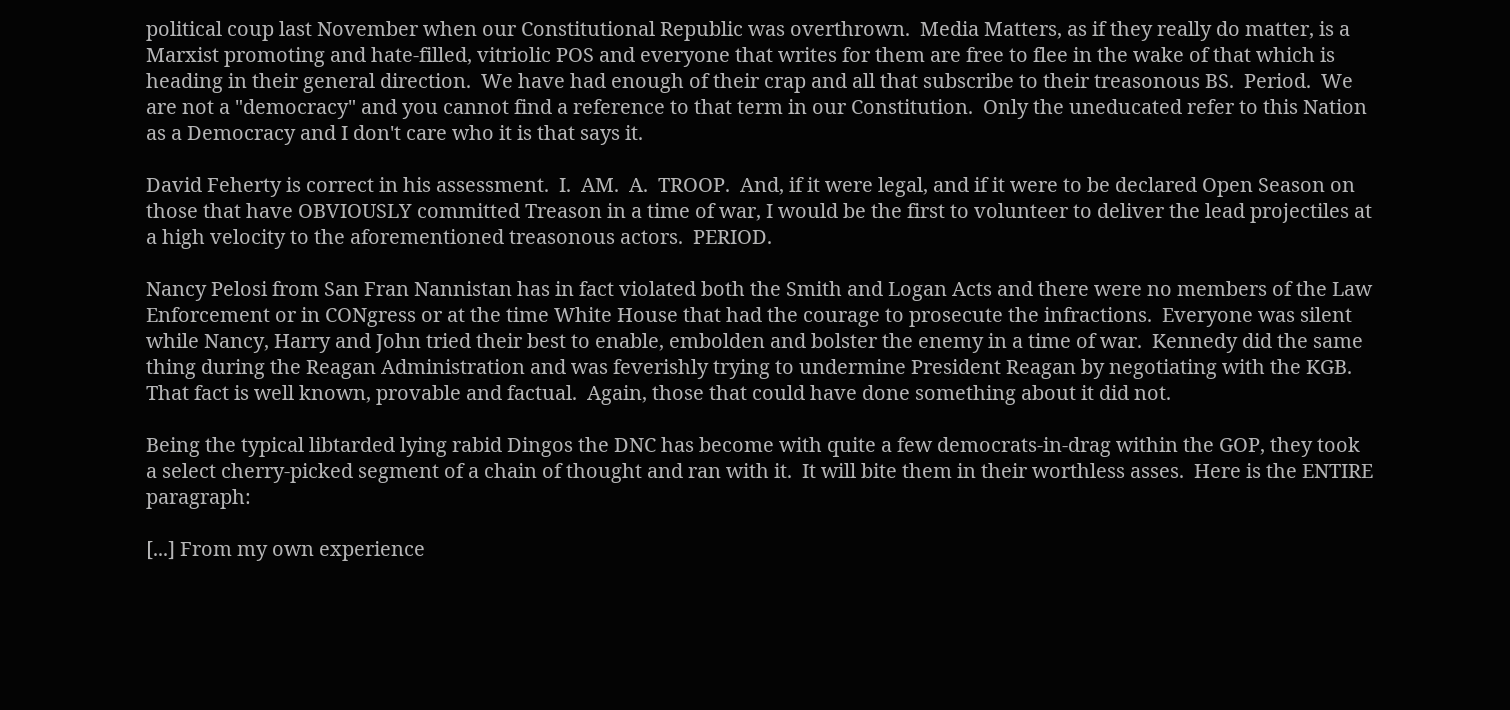political coup last November when our Constitutional Republic was overthrown.  Media Matters, as if they really do matter, is a Marxist promoting and hate-filled, vitriolic POS and everyone that writes for them are free to flee in the wake of that which is heading in their general direction.  We have had enough of their crap and all that subscribe to their treasonous BS.  Period.  We are not a "democracy" and you cannot find a reference to that term in our Constitution.  Only the uneducated refer to this Nation as a Democracy and I don't care who it is that says it.

David Feherty is correct in his assessment.  I.  AM.  A.  TROOP.  And, if it were legal, and if it were to be declared Open Season on those that have OBVIOUSLY committed Treason in a time of war, I would be the first to volunteer to deliver the lead projectiles at a high velocity to the aforementioned treasonous actors.  PERIOD.

Nancy Pelosi from San Fran Nannistan has in fact violated both the Smith and Logan Acts and there were no members of the Law Enforcement or in CONgress or at the time White House that had the courage to prosecute the infractions.  Everyone was silent while Nancy, Harry and John tried their best to enable, embolden and bolster the enemy in a time of war.  Kennedy did the same thing during the Reagan Administration and was feverishly trying to undermine President Reagan by negotiating with the KGB.  That fact is well known, provable and factual.  Again, those that could have done something about it did not.

Being the typical libtarded lying rabid Dingos the DNC has become with quite a few democrats-in-drag within the GOP, they took a select cherry-picked segment of a chain of thought and ran with it.  It will bite them in their worthless asses.  Here is the ENTIRE paragraph:

[...] From my own experience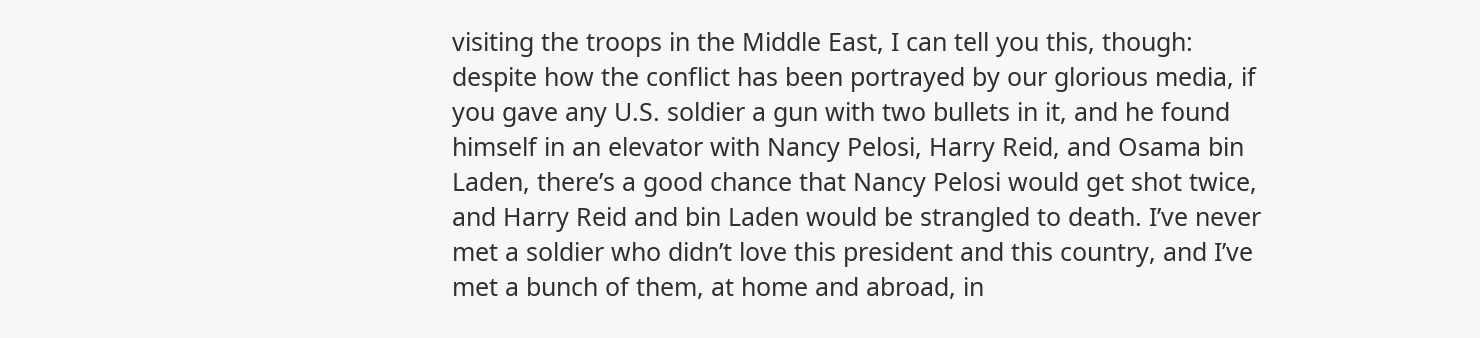visiting the troops in the Middle East, I can tell you this, though: despite how the conflict has been portrayed by our glorious media, if you gave any U.S. soldier a gun with two bullets in it, and he found himself in an elevator with Nancy Pelosi, Harry Reid, and Osama bin Laden, there’s a good chance that Nancy Pelosi would get shot twice, and Harry Reid and bin Laden would be strangled to death. I’ve never met a soldier who didn’t love this president and this country, and I’ve met a bunch of them, at home and abroad, in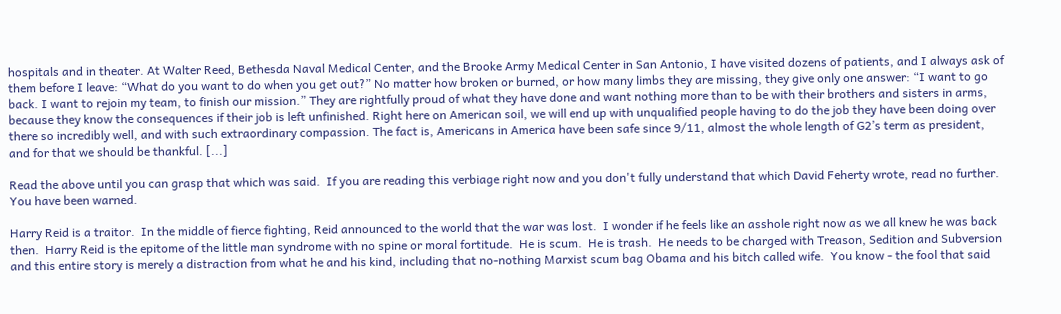hospitals and in theater. At Walter Reed, Bethesda Naval Medical Center, and the Brooke Army Medical Center in San Antonio, I have visited dozens of patients, and I always ask of them before I leave: “What do you want to do when you get out?” No matter how broken or burned, or how many limbs they are missing, they give only one answer: “I want to go back. I want to rejoin my team, to finish our mission.” They are rightfully proud of what they have done and want nothing more than to be with their brothers and sisters in arms, because they know the consequences if their job is left unfinished. Right here on American soil, we will end up with unqualified people having to do the job they have been doing over there so incredibly well, and with such extraordinary compassion. The fact is, Americans in America have been safe since 9/11, almost the whole length of G2’s term as president, and for that we should be thankful. [...]

Read the above until you can grasp that which was said.  If you are reading this verbiage right now and you don't fully understand that which David Feherty wrote, read no further.  You have been warned.

Harry Reid is a traitor.  In the middle of fierce fighting, Reid announced to the world that the war was lost.  I wonder if he feels like an asshole right now as we all knew he was back then.  Harry Reid is the epitome of the little man syndrome with no spine or moral fortitude.  He is scum.  He is trash.  He needs to be charged with Treason, Sedition and Subversion and this entire story is merely a distraction from what he and his kind, including that no-nothing Marxist scum bag Obama and his bitch called wife.  You know - the fool that said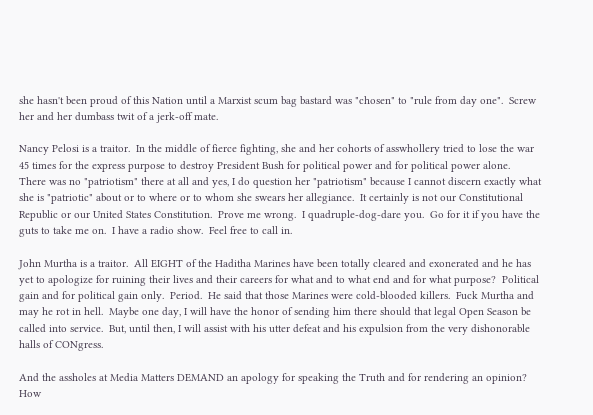she hasn't been proud of this Nation until a Marxist scum bag bastard was "chosen" to "rule from day one".  Screw her and her dumbass twit of a jerk-off mate.

Nancy Pelosi is a traitor.  In the middle of fierce fighting, she and her cohorts of asswhollery tried to lose the war 45 times for the express purpose to destroy President Bush for political power and for political power alone.  There was no "patriotism" there at all and yes, I do question her "patriotism" because I cannot discern exactly what she is "patriotic" about or to where or to whom she swears her allegiance.  It certainly is not our Constitutional Republic or our United States Constitution.  Prove me wrong.  I quadruple-dog-dare you.  Go for it if you have the guts to take me on.  I have a radio show.  Feel free to call in.

John Murtha is a traitor.  All EIGHT of the Haditha Marines have been totally cleared and exonerated and he has yet to apologize for ruining their lives and their careers for what and to what end and for what purpose?  Political gain and for political gain only.  Period.  He said that those Marines were cold-blooded killers.  Fuck Murtha and may he rot in hell.  Maybe one day, I will have the honor of sending him there should that legal Open Season be called into service.  But, until then, I will assist with his utter defeat and his expulsion from the very dishonorable halls of CONgress.

And the assholes at Media Matters DEMAND an apology for speaking the Truth and for rendering an opinion?  How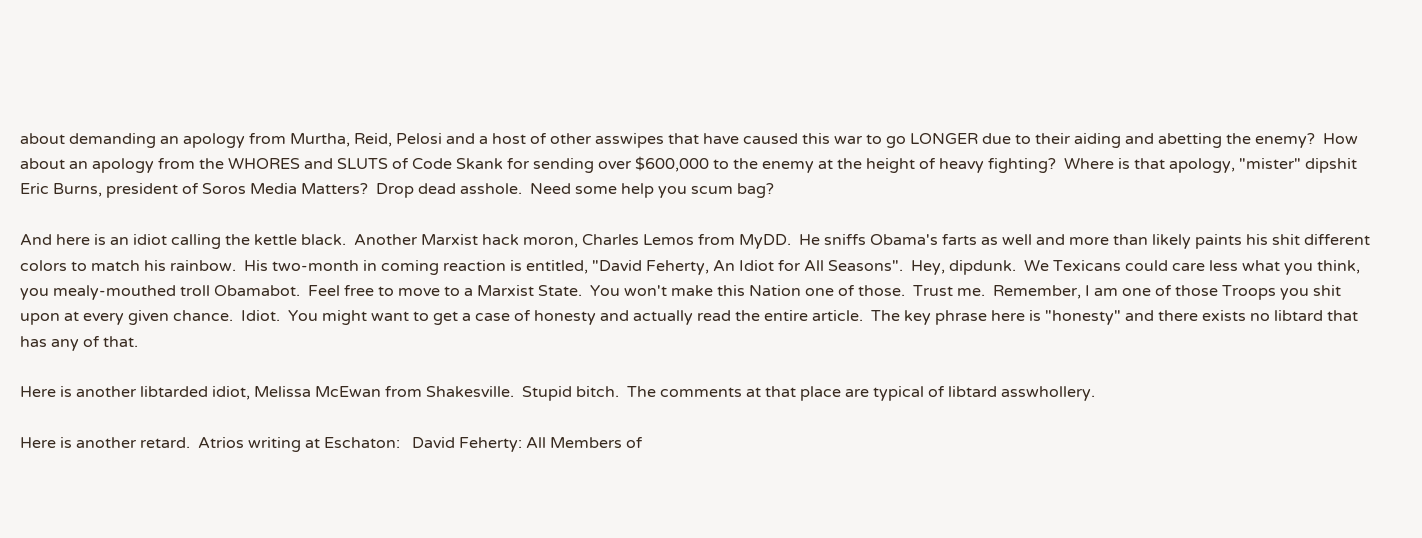about demanding an apology from Murtha, Reid, Pelosi and a host of other asswipes that have caused this war to go LONGER due to their aiding and abetting the enemy?  How about an apology from the WHORES and SLUTS of Code Skank for sending over $600,000 to the enemy at the height of heavy fighting?  Where is that apology, "mister" dipshit Eric Burns, president of Soros Media Matters?  Drop dead asshole.  Need some help you scum bag?

And here is an idiot calling the kettle black.  Another Marxist hack moron, Charles Lemos from MyDD.  He sniffs Obama's farts as well and more than likely paints his shit different colors to match his rainbow.  His two-month in coming reaction is entitled, "David Feherty, An Idiot for All Seasons".  Hey, dipdunk.  We Texicans could care less what you think, you mealy-mouthed troll Obamabot.  Feel free to move to a Marxist State.  You won't make this Nation one of those.  Trust me.  Remember, I am one of those Troops you shit upon at every given chance.  Idiot.  You might want to get a case of honesty and actually read the entire article.  The key phrase here is "honesty" and there exists no libtard that has any of that.

Here is another libtarded idiot, Melissa McEwan from Shakesville.  Stupid bitch.  The comments at that place are typical of libtard asswhollery.

Here is another retard.  Atrios writing at Eschaton:   David Feherty: All Members of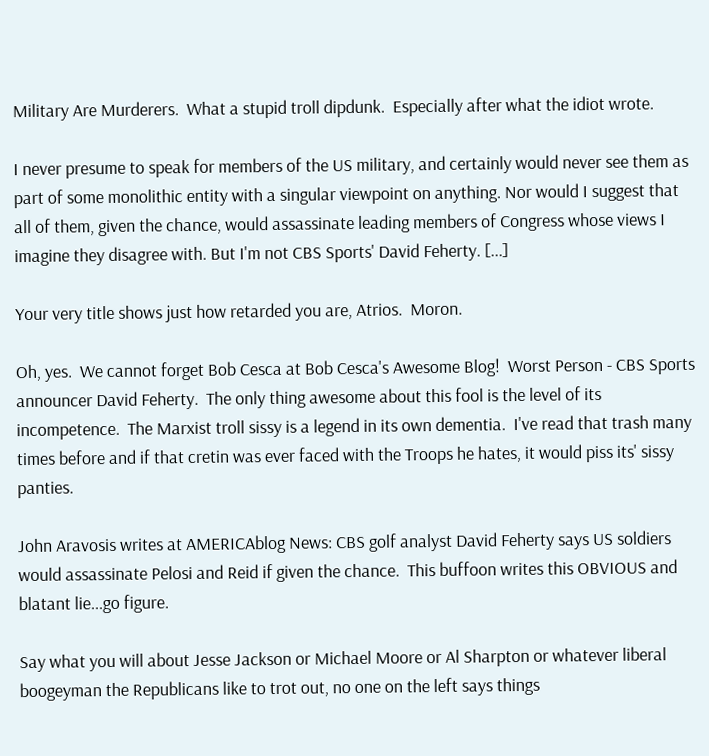Military Are Murderers.  What a stupid troll dipdunk.  Especially after what the idiot wrote.

I never presume to speak for members of the US military, and certainly would never see them as part of some monolithic entity with a singular viewpoint on anything. Nor would I suggest that all of them, given the chance, would assassinate leading members of Congress whose views I imagine they disagree with. But I'm not CBS Sports' David Feherty. [...]

Your very title shows just how retarded you are, Atrios.  Moron.

Oh, yes.  We cannot forget Bob Cesca at Bob Cesca's Awesome Blog!  Worst Person - CBS Sports announcer David Feherty.  The only thing awesome about this fool is the level of its incompetence.  The Marxist troll sissy is a legend in its own dementia.  I've read that trash many times before and if that cretin was ever faced with the Troops he hates, it would piss its' sissy panties.

John Aravosis writes at AMERICAblog News: CBS golf analyst David Feherty says US soldiers would assassinate Pelosi and Reid if given the chance.  This buffoon writes this OBVIOUS and blatant lie...go figure.

Say what you will about Jesse Jackson or Michael Moore or Al Sharpton or whatever liberal boogeyman the Republicans like to trot out, no one on the left says things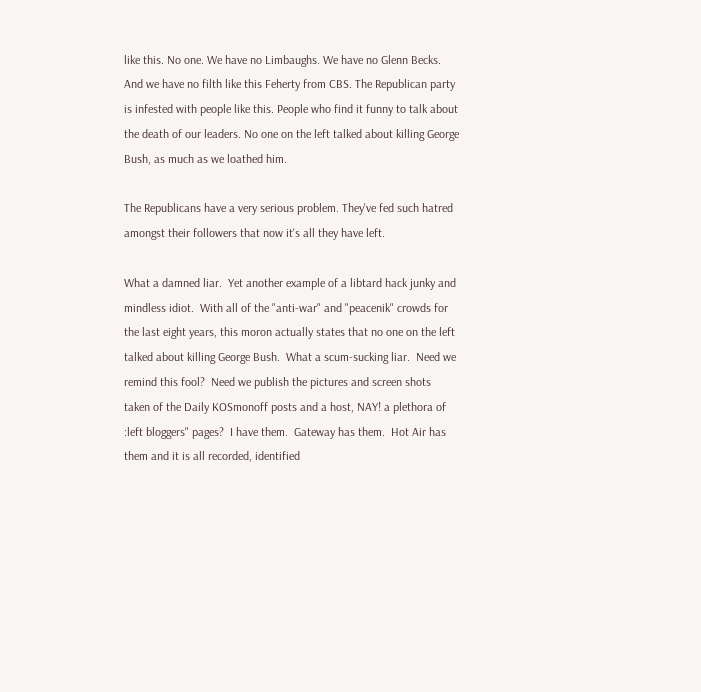like this. No one. We have no Limbaughs. We have no Glenn Becks. And we have no filth like this Feherty from CBS. The Republican party is infested with people like this. People who find it funny to talk about the death of our leaders. No one on the left talked about killing George Bush, as much as we loathed him.

The Republicans have a very serious problem. They've fed such hatred amongst their followers that now it's all they have left.

What a damned liar.  Yet another example of a libtard hack junky and mindless idiot.  With all of the "anti-war" and "peacenik" crowds for the last eight years, this moron actually states that no one on the left talked about killing George Bush.  What a scum-sucking liar.  Need we remind this fool?  Need we publish the pictures and screen shots taken of the Daily KOSmonoff posts and a host, NAY! a plethora of :left bloggers" pages?  I have them.  Gateway has them.  Hot Air has them and it is all recorded, identified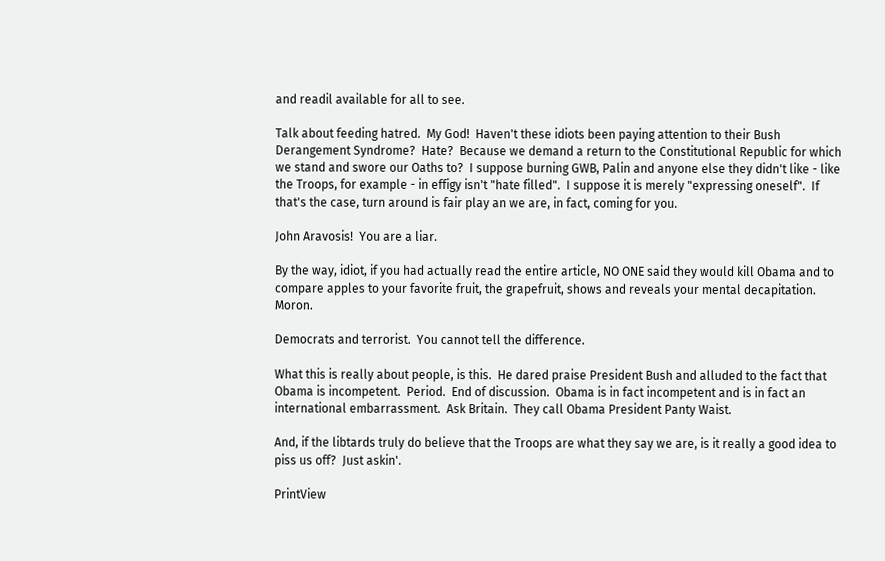and readil available for all to see.

Talk about feeding hatred.  My God!  Haven't these idiots been paying attention to their Bush Derangement Syndrome?  Hate?  Because we demand a return to the Constitutional Republic for which we stand and swore our Oaths to?  I suppose burning GWB, Palin and anyone else they didn't like - like the Troops, for example - in effigy isn't "hate filled".  I suppose it is merely "expressing oneself".  If that's the case, turn around is fair play an we are, in fact, coming for you.

John Aravosis!  You are a liar.

By the way, idiot, if you had actually read the entire article, NO ONE said they would kill Obama and to compare apples to your favorite fruit, the grapefruit, shows and reveals your mental decapitation.  Moron.

Democrats and terrorist.  You cannot tell the difference.

What this is really about people, is this.  He dared praise President Bush and alluded to the fact that Obama is incompetent.  Period.  End of discussion.  Obama is in fact incompetent and is in fact an international embarrassment.  Ask Britain.  They call Obama President Panty Waist.

And, if the libtards truly do believe that the Troops are what they say we are, is it really a good idea to piss us off?  Just askin'.

PrintView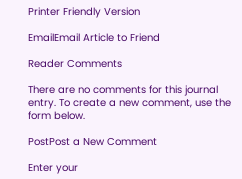Printer Friendly Version

EmailEmail Article to Friend

Reader Comments

There are no comments for this journal entry. To create a new comment, use the form below.

PostPost a New Comment

Enter your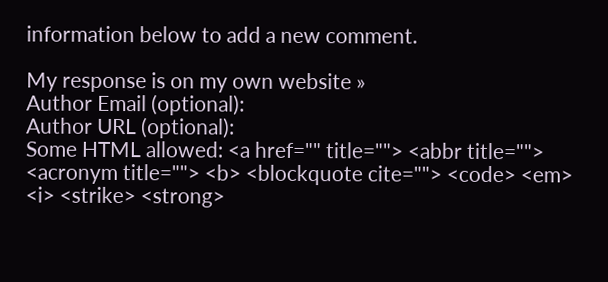information below to add a new comment.

My response is on my own website »
Author Email (optional):
Author URL (optional):
Some HTML allowed: <a href="" title=""> <abbr title=""> <acronym title=""> <b> <blockquote cite=""> <code> <em> <i> <strike> <strong>